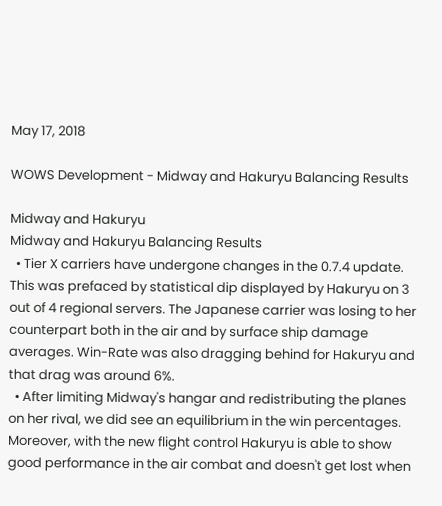May 17, 2018

WOWS Development - Midway and Hakuryu Balancing Results

Midway and Hakuryu
Midway and Hakuryu Balancing Results
  • Tier X carriers have undergone changes in the 0.7.4 update. This was prefaced by statistical dip displayed by Hakuryu on 3 out of 4 regional servers. The Japanese carrier was losing to her counterpart both in the air and by surface ship damage averages. Win-Rate was also dragging behind for Hakuryu and that drag was around 6%.
  • After limiting Midway's hangar and redistributing the planes on her rival, we did see an equilibrium in the win percentages. Moreover, with the new flight control Hakuryu is able to show good performance in the air combat and doesn't get lost when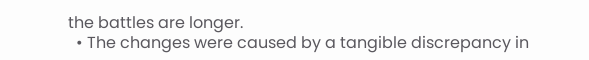the battles are longer.
  • The changes were caused by a tangible discrepancy in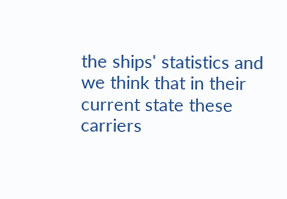the ships' statistics and we think that in their current state these carriers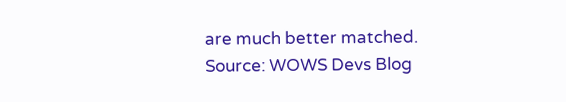are much better matched.
Source: WOWS Devs Blog